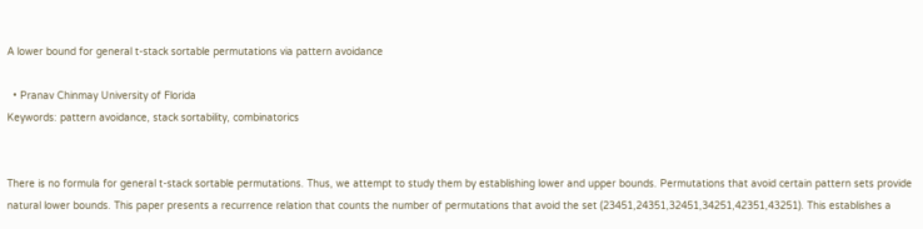A lower bound for general t-stack sortable permutations via pattern avoidance

  • Pranav Chinmay University of Florida
Keywords: pattern avoidance, stack sortability, combinatorics


There is no formula for general t-stack sortable permutations. Thus, we attempt to study them by establishing lower and upper bounds. Permutations that avoid certain pattern sets provide natural lower bounds. This paper presents a recurrence relation that counts the number of permutations that avoid the set (23451,24351,32451,34251,42351,43251). This establishes a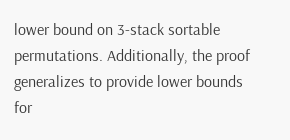lower bound on 3-stack sortable permutations. Additionally, the proof generalizes to provide lower bounds for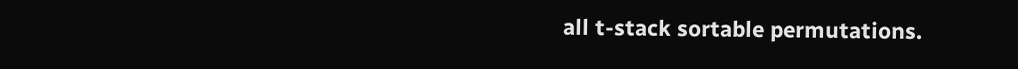all t-stack sortable permutations.